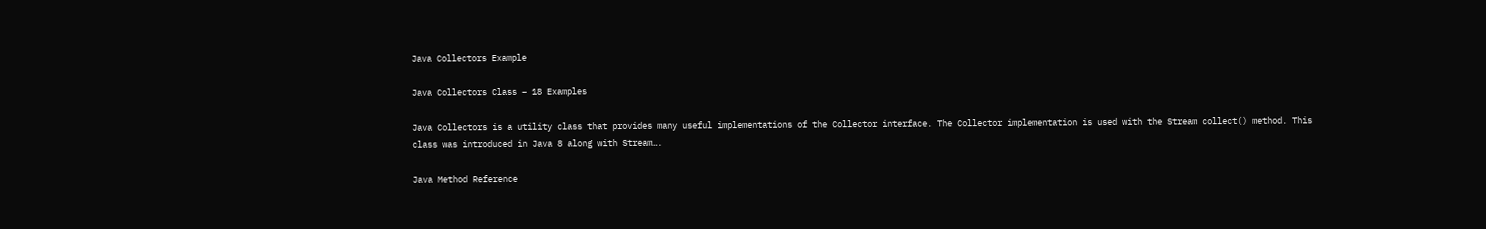Java Collectors Example

Java Collectors Class – 18 Examples

Java Collectors is a utility class that provides many useful implementations of the Collector interface. The Collector implementation is used with the Stream collect() method. This class was introduced in Java 8 along with Stream….

Java Method Reference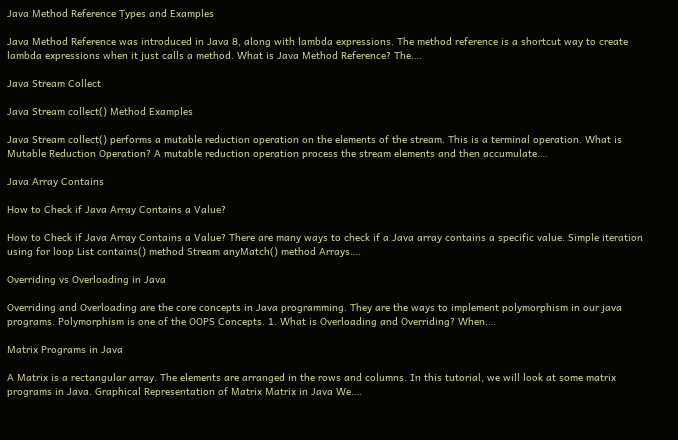Java Method Reference Types and Examples

Java Method Reference was introduced in Java 8, along with lambda expressions. The method reference is a shortcut way to create lambda expressions when it just calls a method. What is Java Method Reference? The….

Java Stream Collect

Java Stream collect() Method Examples

Java Stream collect() performs a mutable reduction operation on the elements of the stream. This is a terminal operation. What is Mutable Reduction Operation? A mutable reduction operation process the stream elements and then accumulate….

Java Array Contains

How to Check if Java Array Contains a Value?

How to Check if Java Array Contains a Value? There are many ways to check if a Java array contains a specific value. Simple iteration using for loop List contains() method Stream anyMatch() method Arrays….

Overriding vs Overloading in Java

Overriding and Overloading are the core concepts in Java programming. They are the ways to implement polymorphism in our java programs. Polymorphism is one of the OOPS Concepts. 1. What is Overloading and Overriding? When….

Matrix Programs in Java

A Matrix is a rectangular array. The elements are arranged in the rows and columns. In this tutorial, we will look at some matrix programs in Java. Graphical Representation of Matrix Matrix in Java We….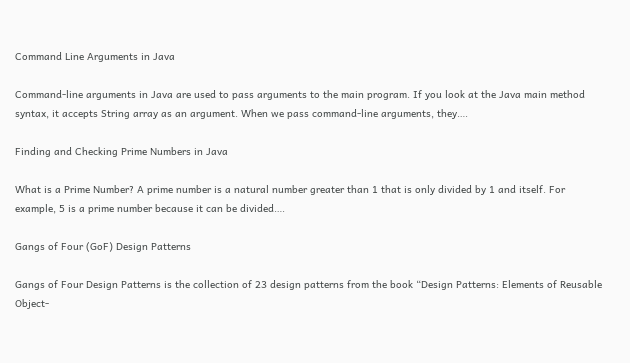Command Line Arguments in Java

Command-line arguments in Java are used to pass arguments to the main program. If you look at the Java main method syntax, it accepts String array as an argument. When we pass command-line arguments, they….

Finding and Checking Prime Numbers in Java

What is a Prime Number? A prime number is a natural number greater than 1 that is only divided by 1 and itself. For example, 5 is a prime number because it can be divided….

Gangs of Four (GoF) Design Patterns

Gangs of Four Design Patterns is the collection of 23 design patterns from the book “Design Patterns: Elements of Reusable Object-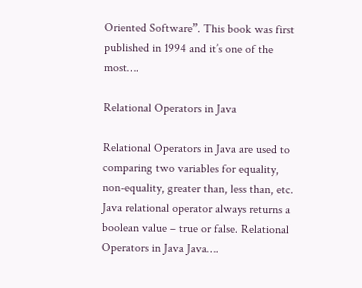Oriented Software”. This book was first published in 1994 and it’s one of the most….

Relational Operators in Java

Relational Operators in Java are used to comparing two variables for equality, non-equality, greater than, less than, etc. Java relational operator always returns a boolean value – true or false. Relational Operators in Java Java….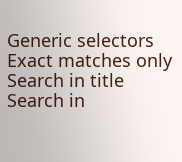Generic selectors
Exact matches only
Search in title
Search in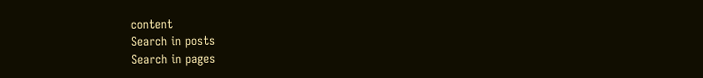content
Search in posts
Search in pages